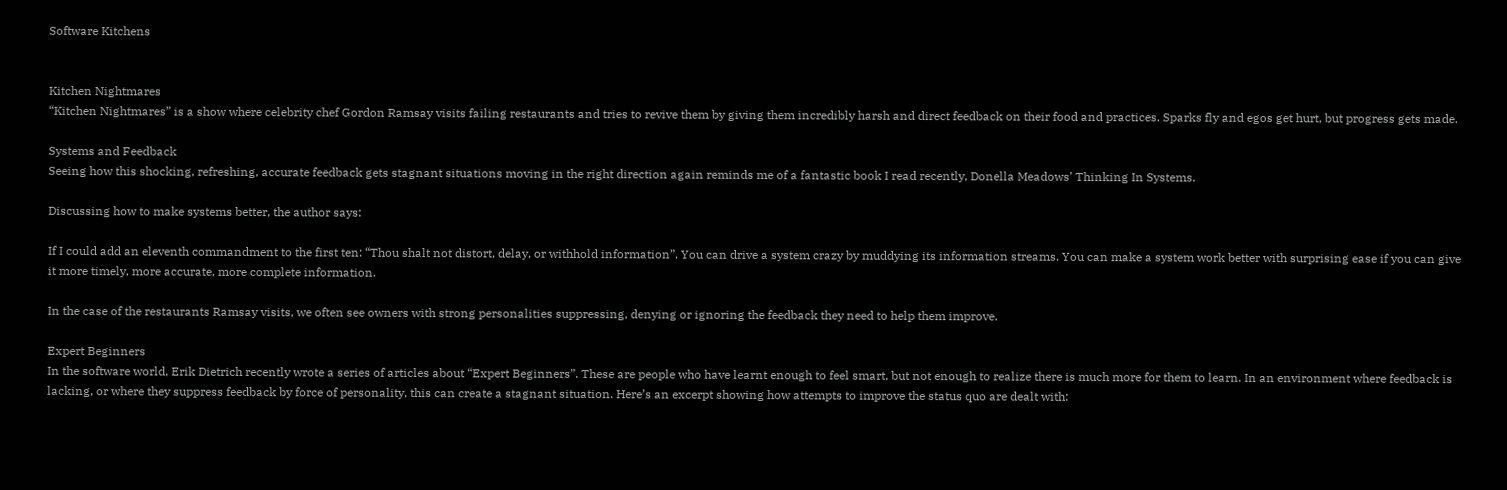Software Kitchens


Kitchen Nightmares
“Kitchen Nightmares” is a show where celebrity chef Gordon Ramsay visits failing restaurants and tries to revive them by giving them incredibly harsh and direct feedback on their food and practices. Sparks fly and egos get hurt, but progress gets made.

Systems and Feedback
Seeing how this shocking, refreshing, accurate feedback gets stagnant situations moving in the right direction again reminds me of a fantastic book I read recently, Donella Meadows’ Thinking In Systems.

Discussing how to make systems better, the author says:

If I could add an eleventh commandment to the first ten: “Thou shalt not distort, delay, or withhold information”. You can drive a system crazy by muddying its information streams. You can make a system work better with surprising ease if you can give it more timely, more accurate, more complete information.

In the case of the restaurants Ramsay visits, we often see owners with strong personalities suppressing, denying or ignoring the feedback they need to help them improve.

Expert Beginners
In the software world, Erik Dietrich recently wrote a series of articles about “Expert Beginners”. These are people who have learnt enough to feel smart, but not enough to realize there is much more for them to learn. In an environment where feedback is lacking, or where they suppress feedback by force of personality, this can create a stagnant situation. Here’s an excerpt showing how attempts to improve the status quo are dealt with: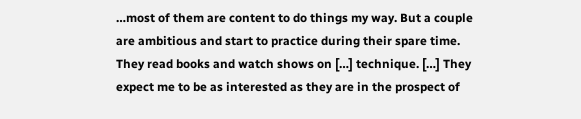…most of them are content to do things my way. But a couple are ambitious and start to practice during their spare time. They read books and watch shows on […] technique. […] They expect me to be as interested as they are in the prospect of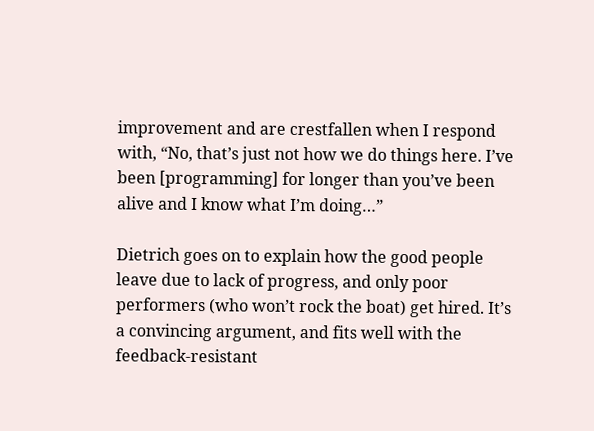improvement and are crestfallen when I respond with, “No, that’s just not how we do things here. I’ve been [programming] for longer than you’ve been alive and I know what I’m doing…”

Dietrich goes on to explain how the good people leave due to lack of progress, and only poor performers (who won’t rock the boat) get hired. It’s a convincing argument, and fits well with the feedback-resistant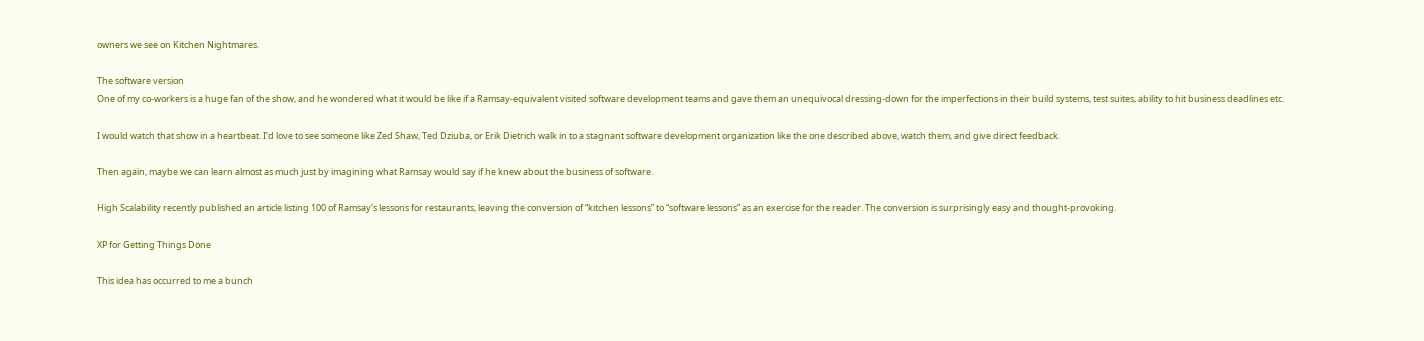owners we see on Kitchen Nightmares.

The software version
One of my co-workers is a huge fan of the show, and he wondered what it would be like if a Ramsay-equivalent visited software development teams and gave them an unequivocal dressing-down for the imperfections in their build systems, test suites, ability to hit business deadlines etc.

I would watch that show in a heartbeat. I’d love to see someone like Zed Shaw, Ted Dziuba, or Erik Dietrich walk in to a stagnant software development organization like the one described above, watch them, and give direct feedback.

Then again, maybe we can learn almost as much just by imagining what Ramsay would say if he knew about the business of software.

High Scalability recently published an article listing 100 of Ramsay’s lessons for restaurants, leaving the conversion of “kitchen lessons” to “software lessons” as an exercise for the reader. The conversion is surprisingly easy and thought-provoking.

XP for Getting Things Done

This idea has occurred to me a bunch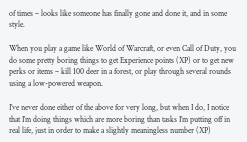of times – looks like someone has finally gone and done it, and in some style.

When you play a game like World of Warcraft, or even Call of Duty, you do some pretty boring things to get Experience points (XP) or to get new perks or items – kill 100 deer in a forest, or play through several rounds using a low-powered weapon.

I’ve never done either of the above for very long, but when I do, I notice that I’m doing things which are more boring than tasks I’m putting off in real life, just in order to make a slightly meaningless number (XP)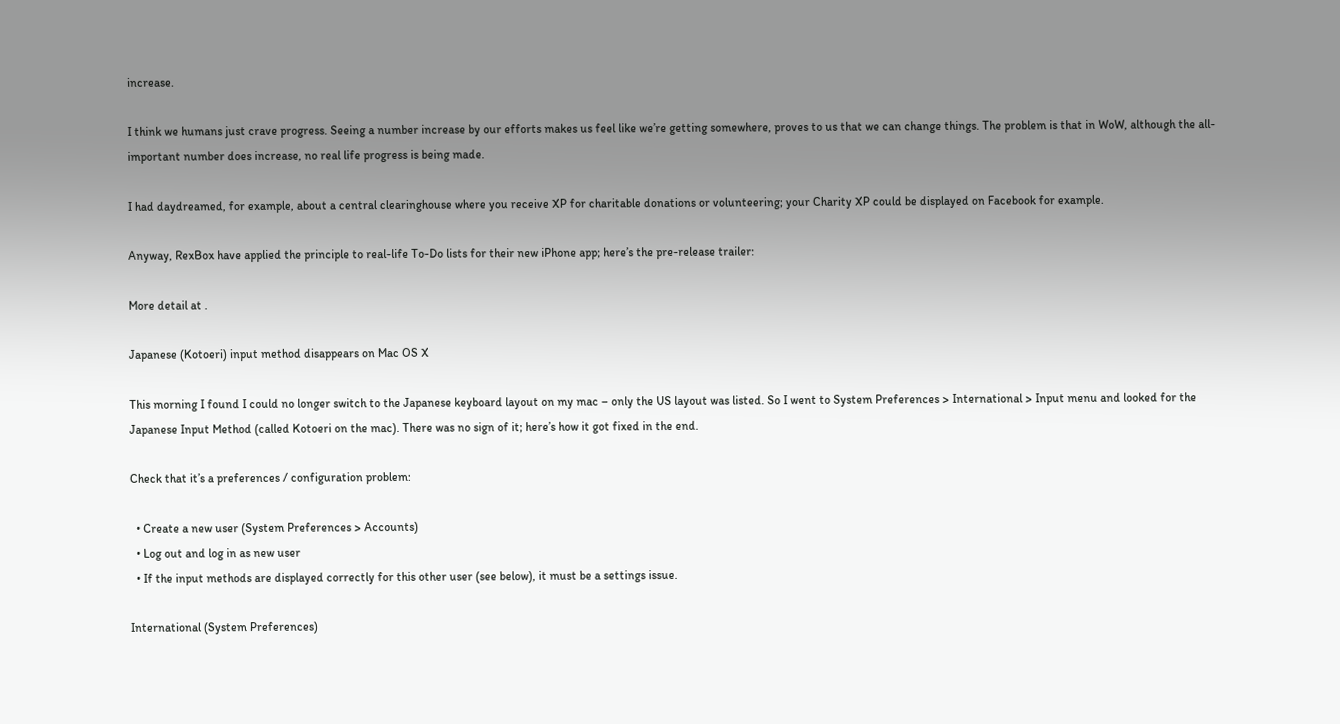increase.

I think we humans just crave progress. Seeing a number increase by our efforts makes us feel like we’re getting somewhere, proves to us that we can change things. The problem is that in WoW, although the all-important number does increase, no real life progress is being made.

I had daydreamed, for example, about a central clearinghouse where you receive XP for charitable donations or volunteering; your Charity XP could be displayed on Facebook for example.

Anyway, RexBox have applied the principle to real-life To-Do lists for their new iPhone app; here’s the pre-release trailer:

More detail at .

Japanese (Kotoeri) input method disappears on Mac OS X

This morning I found I could no longer switch to the Japanese keyboard layout on my mac – only the US layout was listed. So I went to System Preferences > International > Input menu and looked for the Japanese Input Method (called Kotoeri on the mac). There was no sign of it; here’s how it got fixed in the end.

Check that it’s a preferences / configuration problem:

  • Create a new user (System Preferences > Accounts)
  • Log out and log in as new user
  • If the input methods are displayed correctly for this other user (see below), it must be a settings issue.

International (System Preferences)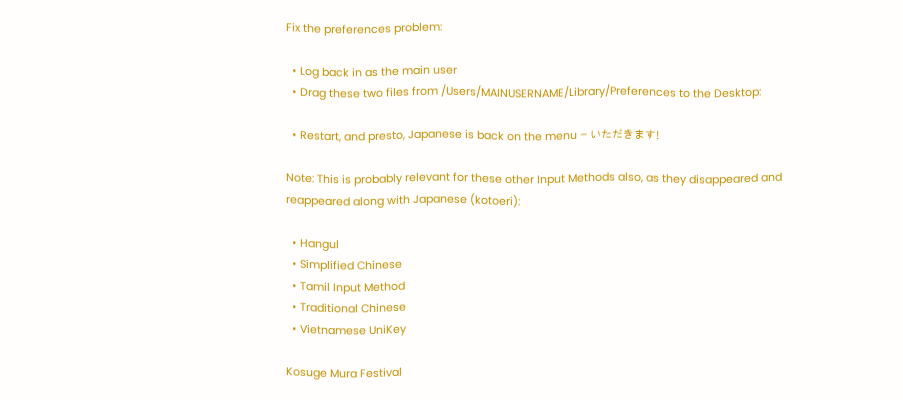Fix the preferences problem:

  • Log back in as the main user
  • Drag these two files from /Users/MAINUSERNAME/Library/Preferences to the Desktop:

  • Restart, and presto, Japanese is back on the menu – いただきます!

Note: This is probably relevant for these other Input Methods also, as they disappeared and reappeared along with Japanese (kotoeri):

  • Hangul
  • Simplified Chinese
  • Tamil Input Method
  • Traditional Chinese
  • Vietnamese UniKey

Kosuge Mura Festival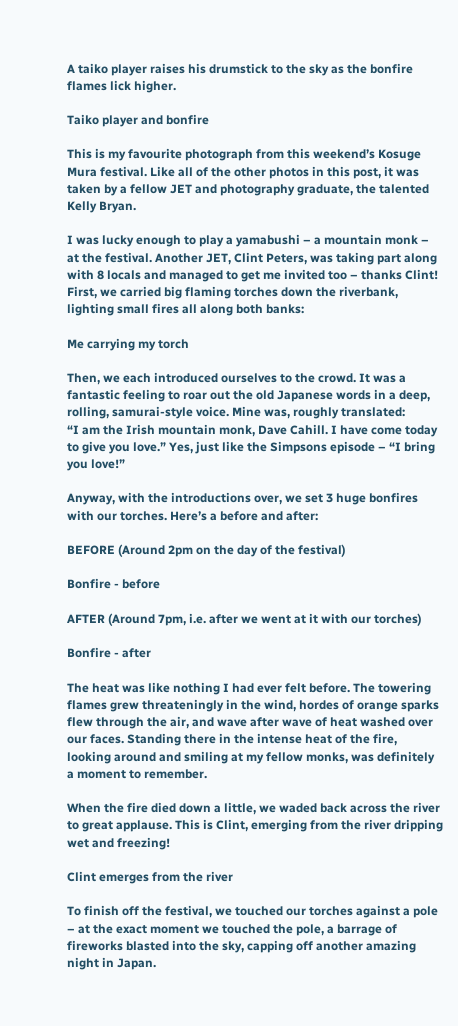A taiko player raises his drumstick to the sky as the bonfire flames lick higher.

Taiko player and bonfire

This is my favourite photograph from this weekend’s Kosuge Mura festival. Like all of the other photos in this post, it was taken by a fellow JET and photography graduate, the talented Kelly Bryan.

I was lucky enough to play a yamabushi – a mountain monk – at the festival. Another JET, Clint Peters, was taking part along with 8 locals and managed to get me invited too – thanks Clint! First, we carried big flaming torches down the riverbank, lighting small fires all along both banks:

Me carrying my torch

Then, we each introduced ourselves to the crowd. It was a fantastic feeling to roar out the old Japanese words in a deep, rolling, samurai-style voice. Mine was, roughly translated:
“I am the Irish mountain monk, Dave Cahill. I have come today to give you love.” Yes, just like the Simpsons episode – “I bring you love!”

Anyway, with the introductions over, we set 3 huge bonfires with our torches. Here’s a before and after:

BEFORE (Around 2pm on the day of the festival)

Bonfire - before

AFTER (Around 7pm, i.e. after we went at it with our torches)

Bonfire - after

The heat was like nothing I had ever felt before. The towering flames grew threateningly in the wind, hordes of orange sparks flew through the air, and wave after wave of heat washed over our faces. Standing there in the intense heat of the fire, looking around and smiling at my fellow monks, was definitely a moment to remember.

When the fire died down a little, we waded back across the river to great applause. This is Clint, emerging from the river dripping wet and freezing!

Clint emerges from the river

To finish off the festival, we touched our torches against a pole – at the exact moment we touched the pole, a barrage of fireworks blasted into the sky, capping off another amazing night in Japan.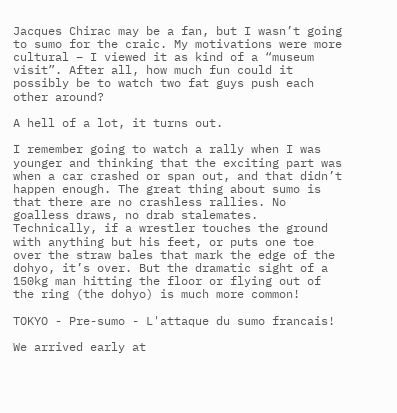Jacques Chirac may be a fan, but I wasn’t going to sumo for the craic. My motivations were more cultural – I viewed it as kind of a “museum visit”. After all, how much fun could it possibly be to watch two fat guys push each other around?

A hell of a lot, it turns out.

I remember going to watch a rally when I was younger and thinking that the exciting part was when a car crashed or span out, and that didn’t happen enough. The great thing about sumo is that there are no crashless rallies. No goalless draws, no drab stalemates. Technically, if a wrestler touches the ground with anything but his feet, or puts one toe over the straw bales that mark the edge of the dohyo, it’s over. But the dramatic sight of a 150kg man hitting the floor or flying out of the ring (the dohyo) is much more common!

TOKYO - Pre-sumo - L'attaque du sumo francais!

We arrived early at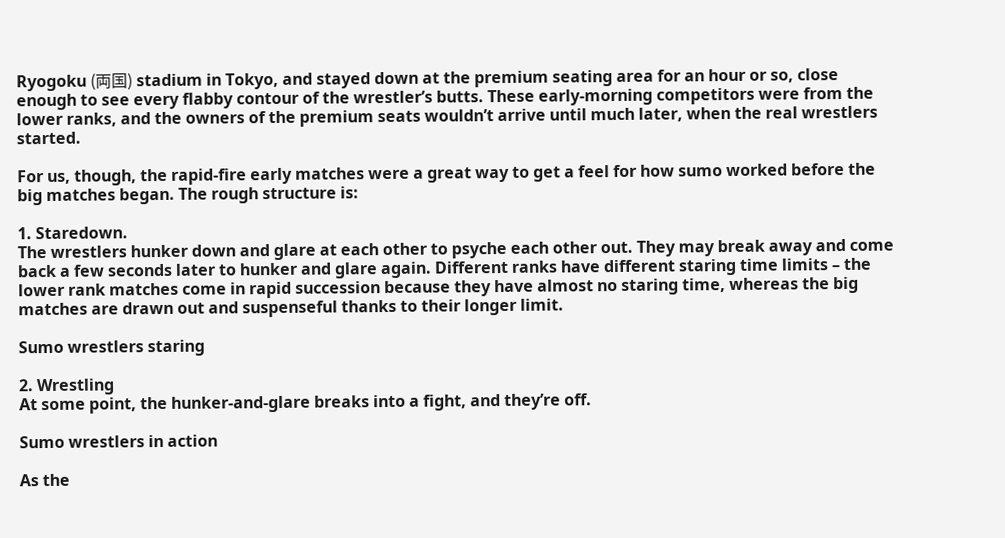Ryogoku (両国) stadium in Tokyo, and stayed down at the premium seating area for an hour or so, close enough to see every flabby contour of the wrestler’s butts. These early-morning competitors were from the lower ranks, and the owners of the premium seats wouldn’t arrive until much later, when the real wrestlers started.

For us, though, the rapid-fire early matches were a great way to get a feel for how sumo worked before the big matches began. The rough structure is:

1. Staredown.
The wrestlers hunker down and glare at each other to psyche each other out. They may break away and come back a few seconds later to hunker and glare again. Different ranks have different staring time limits – the lower rank matches come in rapid succession because they have almost no staring time, whereas the big matches are drawn out and suspenseful thanks to their longer limit.

Sumo wrestlers staring

2. Wrestling
At some point, the hunker-and-glare breaks into a fight, and they’re off.

Sumo wrestlers in action

As the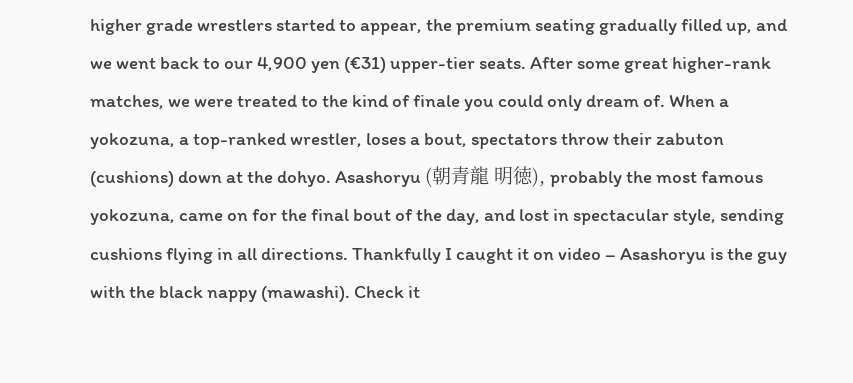higher grade wrestlers started to appear, the premium seating gradually filled up, and we went back to our 4,900 yen (€31) upper-tier seats. After some great higher-rank matches, we were treated to the kind of finale you could only dream of. When a yokozuna, a top-ranked wrestler, loses a bout, spectators throw their zabuton (cushions) down at the dohyo. Asashoryu (朝青龍 明徳), probably the most famous yokozuna, came on for the final bout of the day, and lost in spectacular style, sending cushions flying in all directions. Thankfully I caught it on video – Asashoryu is the guy with the black nappy (mawashi). Check it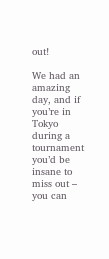out!

We had an amazing day, and if you’re in Tokyo during a tournament you’d be insane to miss out – you can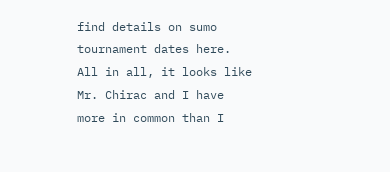find details on sumo tournament dates here. All in all, it looks like Mr. Chirac and I have more in common than I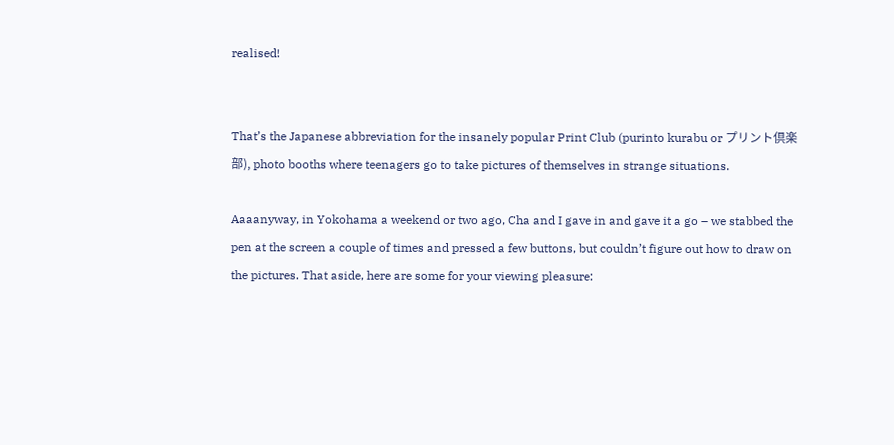realised!


That’s the Japanese abbreviation for the insanely popular Print Club (purinto kurabu or プリント倶楽部), photo booths where teenagers go to take pictures of themselves in strange situations.

Aaaanyway, in Yokohama a weekend or two ago, Cha and I gave in and gave it a go – we stabbed the pen at the screen a couple of times and pressed a few buttons, but couldn’t figure out how to draw on the pictures. That aside, here are some for your viewing pleasure: